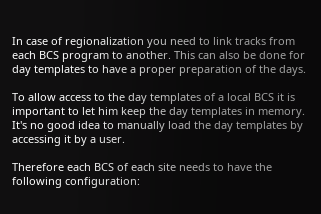In case of regionalization you need to link tracks from each BCS program to another. This can also be done for day templates to have a proper preparation of the days.

To allow access to the day templates of a local BCS it is important to let him keep the day templates in memory. It's no good idea to manually load the day templates by accessing it by a user.

Therefore each BCS of each site needs to have the following configuration: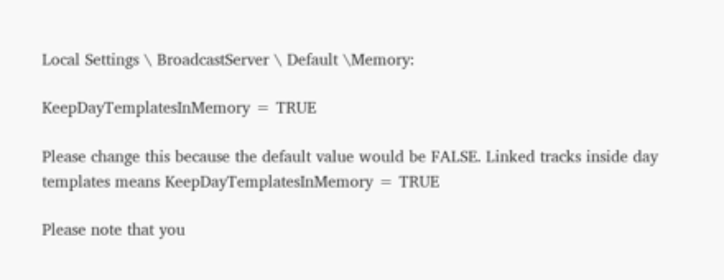Local Settings \ BroadcastServer \ Default \Memory:

KeepDayTemplatesInMemory = TRUE

Please change this because the default value would be FALSE. Linked tracks inside day templates means KeepDayTemplatesInMemory = TRUE

Please note that you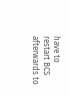have to restart BCS afterwards to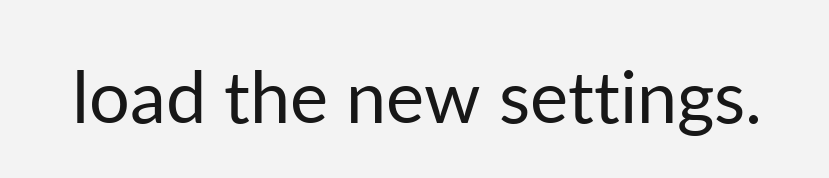load the new settings.